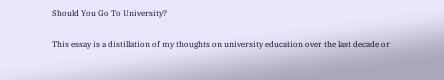Should You Go To University?

This essay is a distillation of my thoughts on university education over the last decade or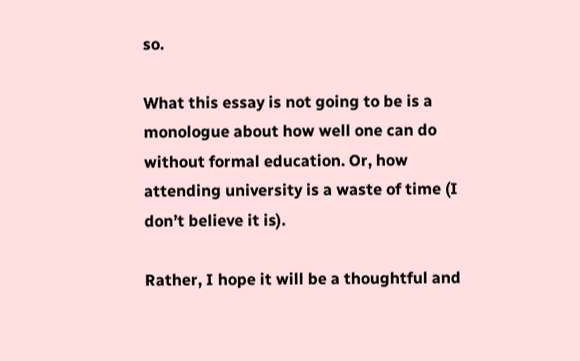so.

What this essay is not going to be is a monologue about how well one can do without formal education. Or, how attending university is a waste of time (I don’t believe it is).

Rather, I hope it will be a thoughtful and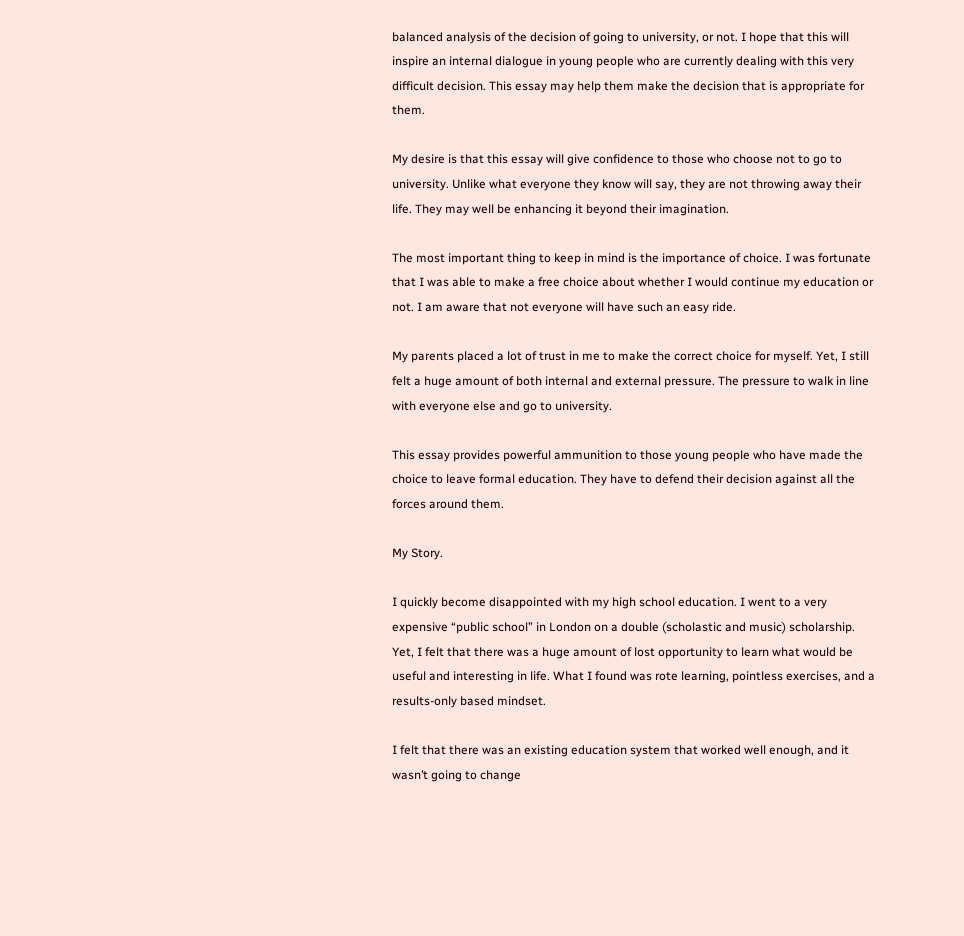balanced analysis of the decision of going to university, or not. I hope that this will inspire an internal dialogue in young people who are currently dealing with this very difficult decision. This essay may help them make the decision that is appropriate for them.

My desire is that this essay will give confidence to those who choose not to go to university. Unlike what everyone they know will say, they are not throwing away their life. They may well be enhancing it beyond their imagination.

The most important thing to keep in mind is the importance of choice. I was fortunate that I was able to make a free choice about whether I would continue my education or not. I am aware that not everyone will have such an easy ride.

My parents placed a lot of trust in me to make the correct choice for myself. Yet, I still felt a huge amount of both internal and external pressure. The pressure to walk in line with everyone else and go to university.

This essay provides powerful ammunition to those young people who have made the choice to leave formal education. They have to defend their decision against all the forces around them.

My Story.

I quickly become disappointed with my high school education. I went to a very expensive “public school” in London on a double (scholastic and music) scholarship. Yet, I felt that there was a huge amount of lost opportunity to learn what would be useful and interesting in life. What I found was rote learning, pointless exercises, and a results-only based mindset.

I felt that there was an existing education system that worked well enough, and it wasn’t going to change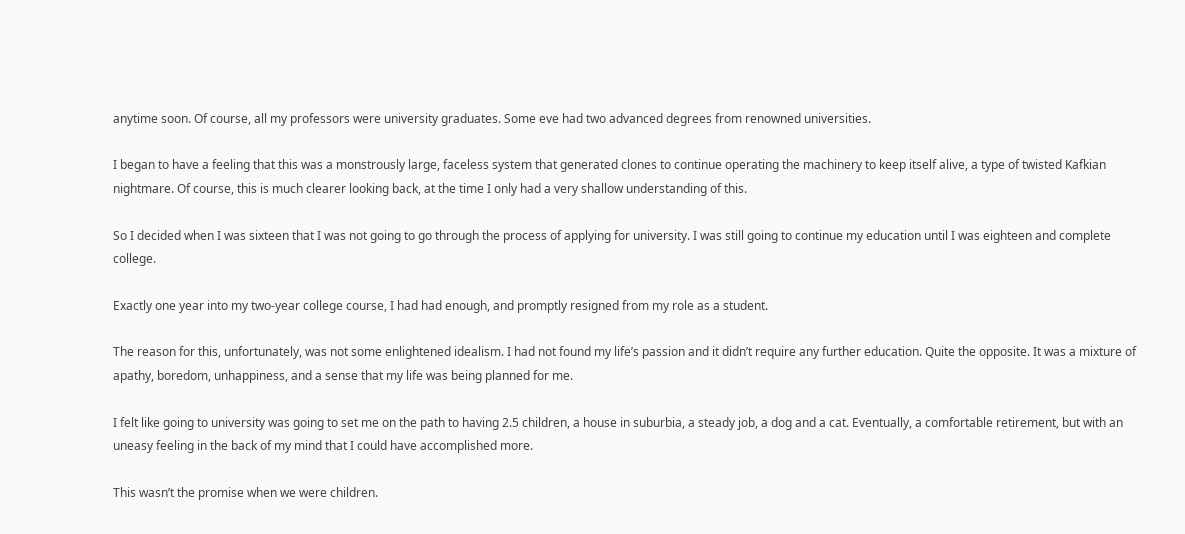anytime soon. Of course, all my professors were university graduates. Some eve had two advanced degrees from renowned universities.

I began to have a feeling that this was a monstrously large, faceless system that generated clones to continue operating the machinery to keep itself alive, a type of twisted Kafkian nightmare. Of course, this is much clearer looking back, at the time I only had a very shallow understanding of this.

So I decided when I was sixteen that I was not going to go through the process of applying for university. I was still going to continue my education until I was eighteen and complete college.

Exactly one year into my two-year college course, I had had enough, and promptly resigned from my role as a student.

The reason for this, unfortunately, was not some enlightened idealism. I had not found my life’s passion and it didn’t require any further education. Quite the opposite. It was a mixture of apathy, boredom, unhappiness, and a sense that my life was being planned for me.

I felt like going to university was going to set me on the path to having 2.5 children, a house in suburbia, a steady job, a dog and a cat. Eventually, a comfortable retirement, but with an uneasy feeling in the back of my mind that I could have accomplished more.

This wasn’t the promise when we were children.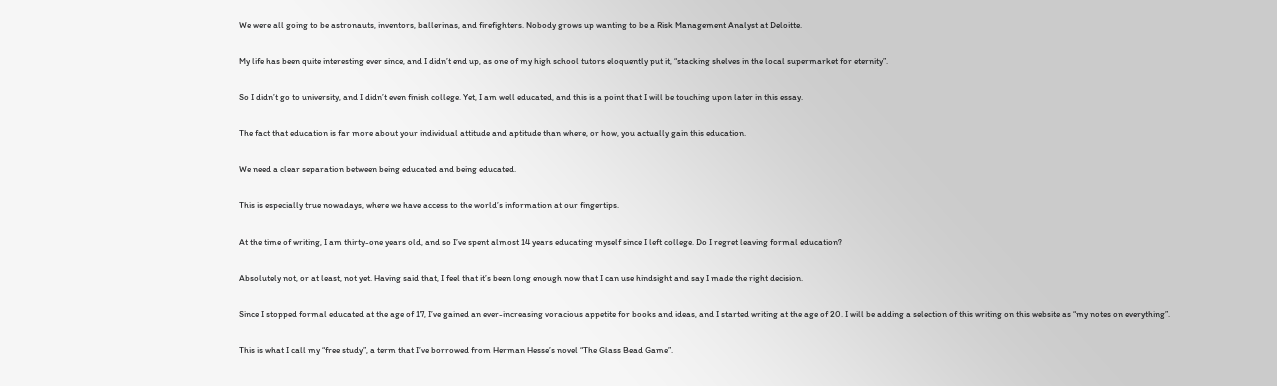We were all going to be astronauts, inventors, ballerinas, and firefighters. Nobody grows up wanting to be a Risk Management Analyst at Deloitte.

My life has been quite interesting ever since, and I didn’t end up, as one of my high school tutors eloquently put it, “stacking shelves in the local supermarket for eternity”.

So I didn’t go to university, and I didn’t even finish college. Yet, I am well educated, and this is a point that I will be touching upon later in this essay.

The fact that education is far more about your individual attitude and aptitude than where, or how, you actually gain this education.

We need a clear separation between being educated and being educated.

This is especially true nowadays, where we have access to the world’s information at our fingertips.

At the time of writing, I am thirty-one years old, and so I’ve spent almost 14 years educating myself since I left college. Do I regret leaving formal education?

Absolutely not, or at least, not yet. Having said that, I feel that it’s been long enough now that I can use hindsight and say I made the right decision.

Since I stopped formal educated at the age of 17, I’ve gained an ever-increasing voracious appetite for books and ideas, and I started writing at the age of 20. I will be adding a selection of this writing on this website as “my notes on everything”.

This is what I call my “free study”, a term that I’ve borrowed from Herman Hesse’s novel “The Glass Bead Game”.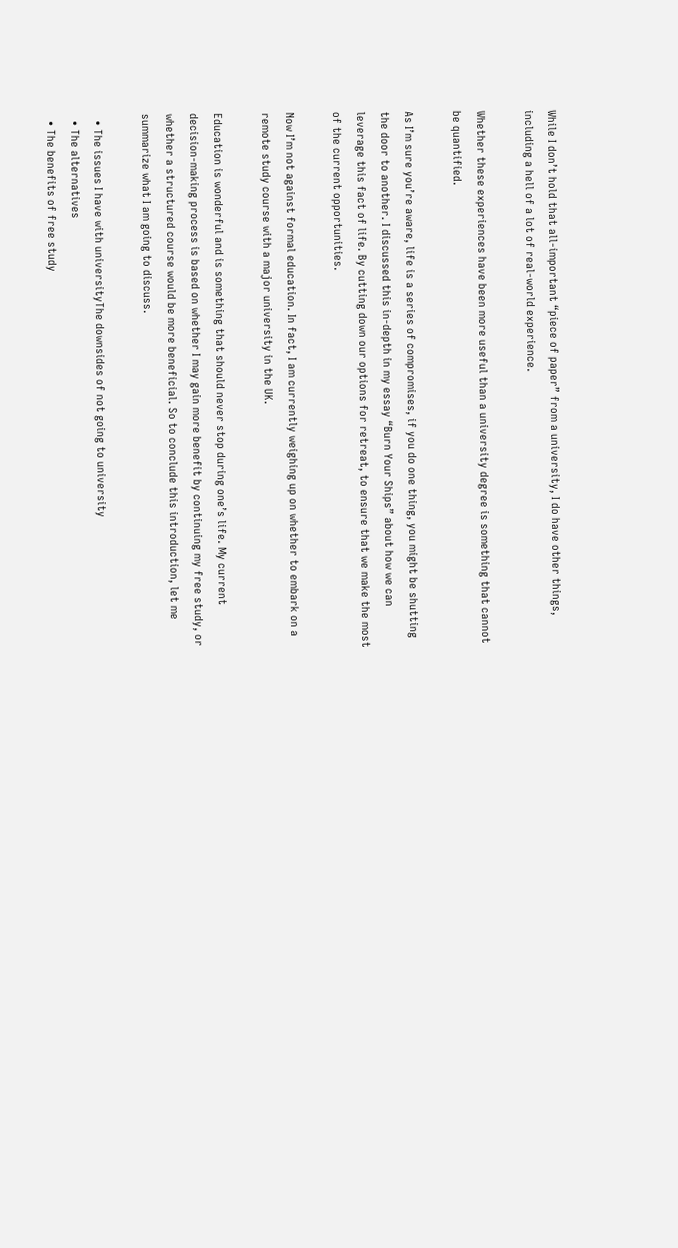While I don’t hold that all-important “piece of paper” from a university, I do have other things, including a hell of a lot of real-world experience.

Whether these experiences have been more useful than a university degree is something that cannot be quantified.

As I’m sure you’re aware, life is a series of compromises, if you do one thing, you might be shutting the door to another. I discussed this in-depth in my essay “Burn Your Ships” about how we can leverage this fact of life. By cutting down our options for retreat, to ensure that we make the most of the current opportunities.

Now I’m not against formal education. In fact, I am currently weighing up on whether to embark on a remote study course with a major university in the UK.

Education is wonderful and is something that should never stop during one’s life. My current decision-making process is based on whether I may gain more benefit by continuing my free study, or whether a structured course would be more beneficial. So to conclude this introduction, let me summarize what I am going to discuss.

  • The issues I have with universityThe downsides of not going to university
  • The alternatives
  • The benefits of free study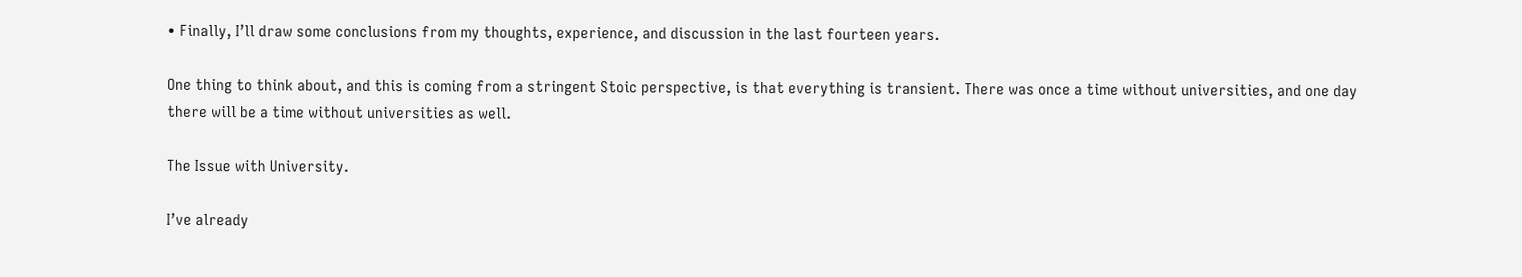• Finally, I’ll draw some conclusions from my thoughts, experience, and discussion in the last fourteen years.

One thing to think about, and this is coming from a stringent Stoic perspective, is that everything is transient. There was once a time without universities, and one day there will be a time without universities as well.

The Issue with University.

I’ve already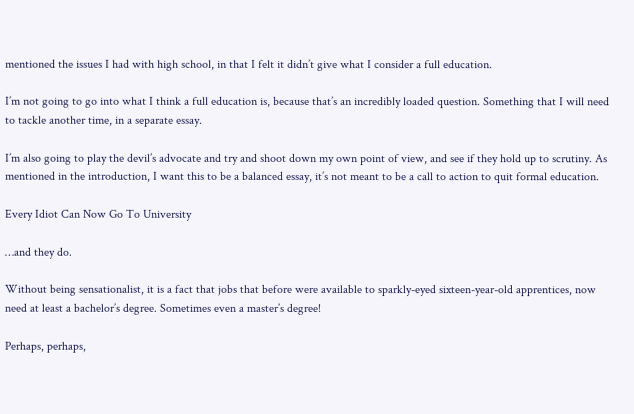mentioned the issues I had with high school, in that I felt it didn’t give what I consider a full education.

I’m not going to go into what I think a full education is, because that’s an incredibly loaded question. Something that I will need to tackle another time, in a separate essay.

I’m also going to play the devil’s advocate and try and shoot down my own point of view, and see if they hold up to scrutiny. As mentioned in the introduction, I want this to be a balanced essay, it’s not meant to be a call to action to quit formal education.

Every Idiot Can Now Go To University

…and they do.

Without being sensationalist, it is a fact that jobs that before were available to sparkly-eyed sixteen-year-old apprentices, now need at least a bachelor’s degree. Sometimes even a master’s degree!

Perhaps, perhaps,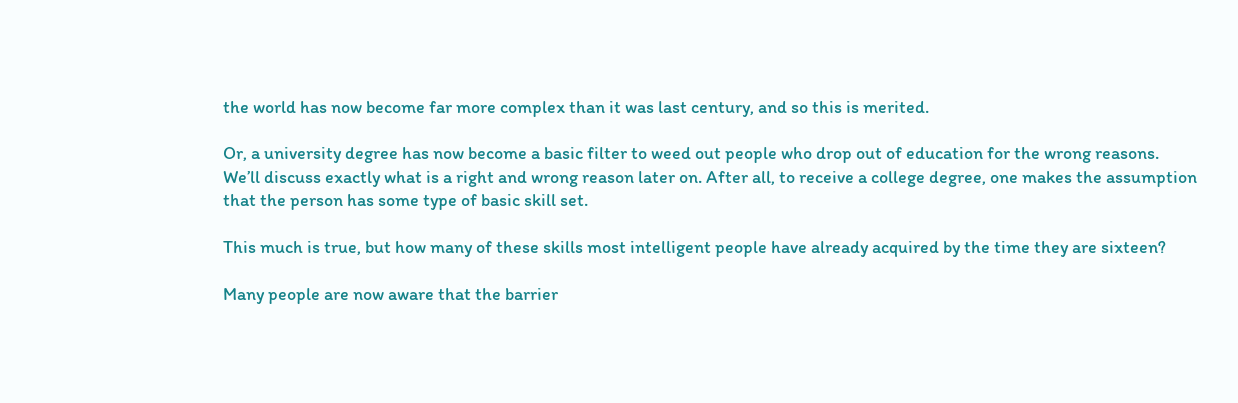the world has now become far more complex than it was last century, and so this is merited.

Or, a university degree has now become a basic filter to weed out people who drop out of education for the wrong reasons. We’ll discuss exactly what is a right and wrong reason later on. After all, to receive a college degree, one makes the assumption that the person has some type of basic skill set.

This much is true, but how many of these skills most intelligent people have already acquired by the time they are sixteen?

Many people are now aware that the barrier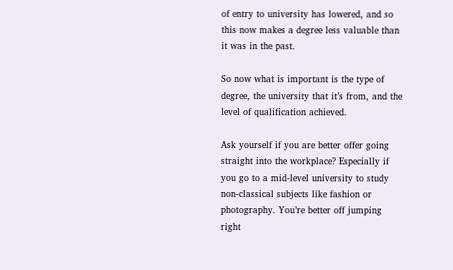of entry to university has lowered, and so this now makes a degree less valuable than it was in the past.

So now what is important is the type of degree, the university that it’s from, and the level of qualification achieved.

Ask yourself if you are better offer going straight into the workplace? Especially if you go to a mid-level university to study non-classical subjects like fashion or photography. You’re better off jumping right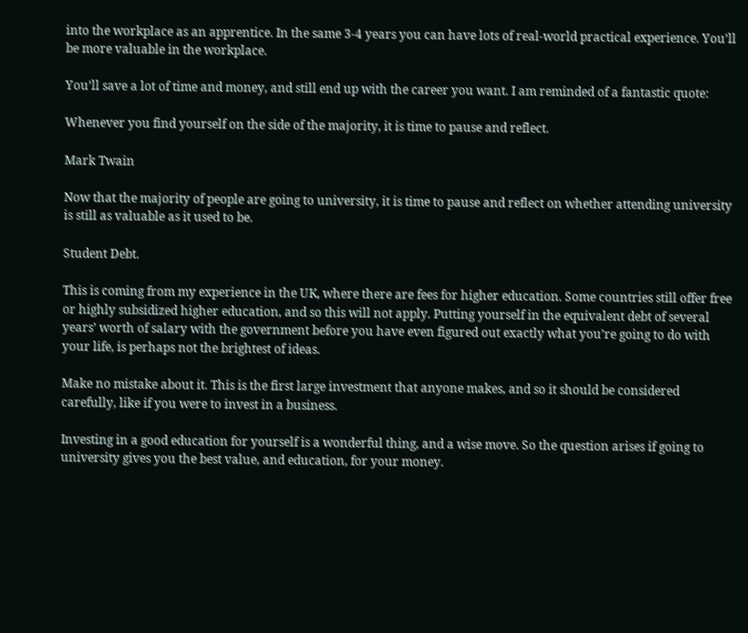into the workplace as an apprentice. In the same 3-4 years you can have lots of real-world practical experience. You’ll be more valuable in the workplace.

You’ll save a lot of time and money, and still end up with the career you want. I am reminded of a fantastic quote:

Whenever you find yourself on the side of the majority, it is time to pause and reflect.

Mark Twain

Now that the majority of people are going to university, it is time to pause and reflect on whether attending university is still as valuable as it used to be.

Student Debt.

This is coming from my experience in the UK, where there are fees for higher education. Some countries still offer free or highly subsidized higher education, and so this will not apply. Putting yourself in the equivalent debt of several years’ worth of salary with the government before you have even figured out exactly what you’re going to do with your life, is perhaps not the brightest of ideas.

Make no mistake about it. This is the first large investment that anyone makes, and so it should be considered carefully, like if you were to invest in a business.

Investing in a good education for yourself is a wonderful thing, and a wise move. So the question arises if going to university gives you the best value, and education, for your money.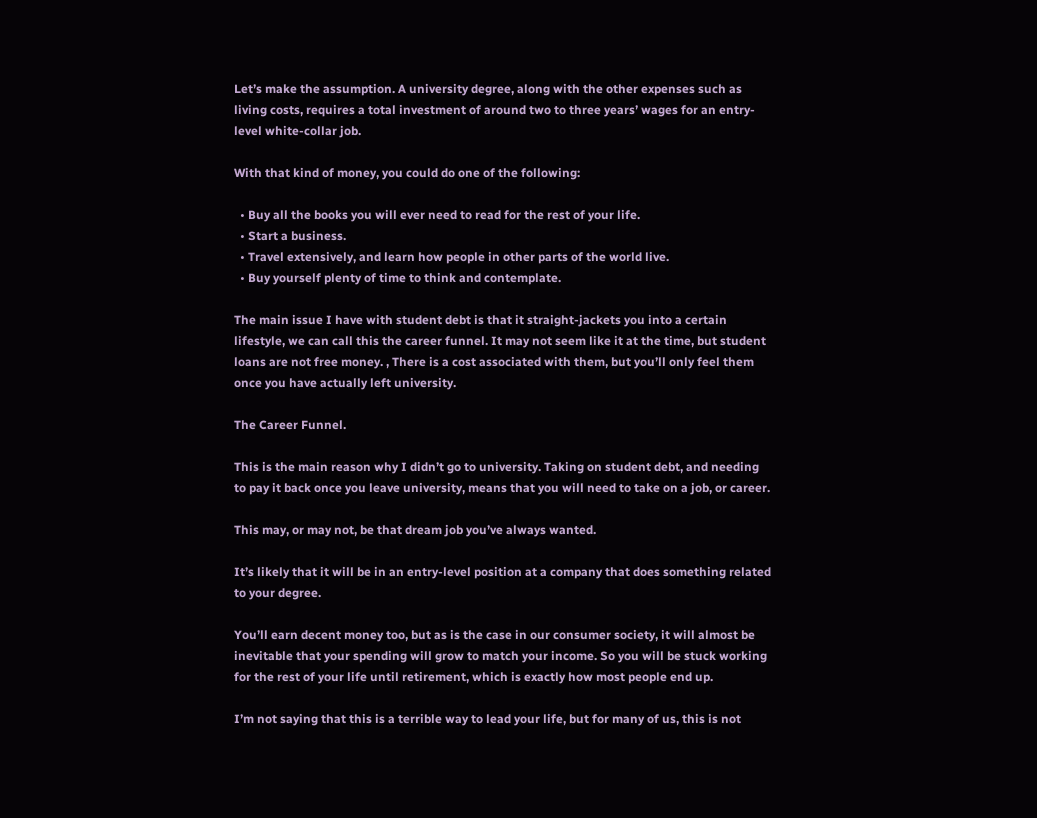Let’s make the assumption. A university degree, along with the other expenses such as living costs, requires a total investment of around two to three years’ wages for an entry-level white-collar job.

With that kind of money, you could do one of the following:

  • Buy all the books you will ever need to read for the rest of your life.
  • Start a business.
  • Travel extensively, and learn how people in other parts of the world live.
  • Buy yourself plenty of time to think and contemplate.

The main issue I have with student debt is that it straight-jackets you into a certain lifestyle, we can call this the career funnel. It may not seem like it at the time, but student loans are not free money. , There is a cost associated with them, but you’ll only feel them once you have actually left university.

The Career Funnel.

This is the main reason why I didn’t go to university. Taking on student debt, and needing to pay it back once you leave university, means that you will need to take on a job, or career.

This may, or may not, be that dream job you’ve always wanted.

It’s likely that it will be in an entry-level position at a company that does something related to your degree.

You’ll earn decent money too, but as is the case in our consumer society, it will almost be inevitable that your spending will grow to match your income. So you will be stuck working for the rest of your life until retirement, which is exactly how most people end up.

I’m not saying that this is a terrible way to lead your life, but for many of us, this is not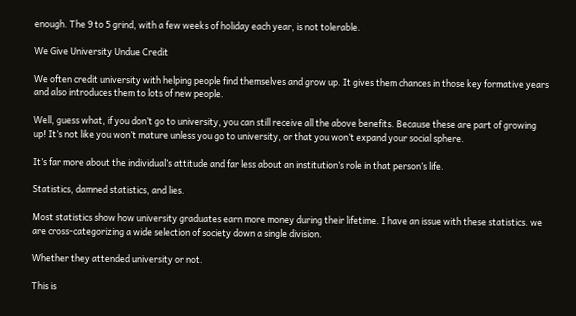enough. The 9 to 5 grind, with a few weeks of holiday each year, is not tolerable.

We Give University Undue Credit

We often credit university with helping people find themselves and grow up. It gives them chances in those key formative years and also introduces them to lots of new people.

Well, guess what, if you don’t go to university, you can still receive all the above benefits. Because these are part of growing up! It’s not like you won’t mature unless you go to university, or that you won’t expand your social sphere.

It’s far more about the individual’s attitude and far less about an institution’s role in that person’s life.

Statistics, damned statistics, and lies.

Most statistics show how university graduates earn more money during their lifetime. I have an issue with these statistics. we are cross-categorizing a wide selection of society down a single division.

Whether they attended university or not.

This is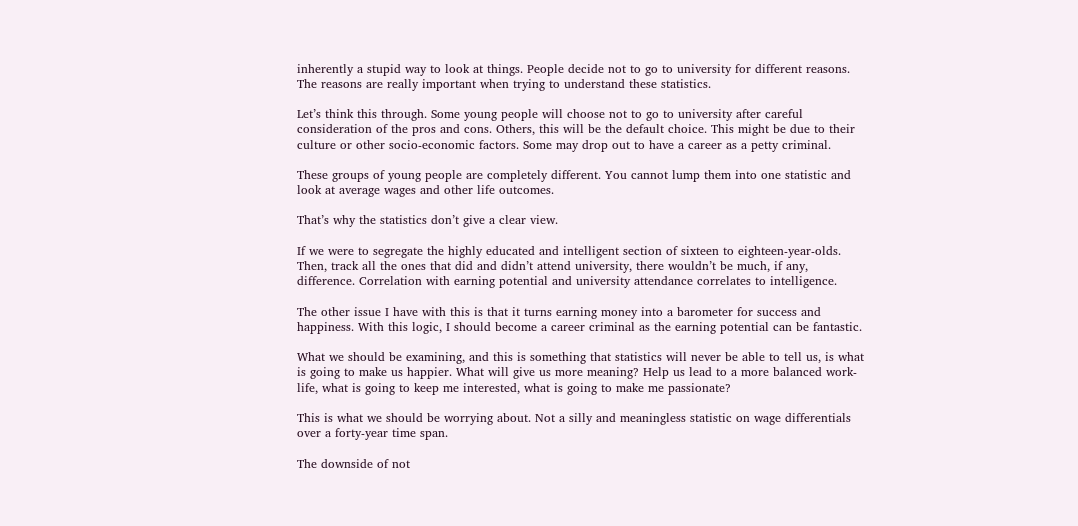inherently a stupid way to look at things. People decide not to go to university for different reasons. The reasons are really important when trying to understand these statistics.

Let’s think this through. Some young people will choose not to go to university after careful consideration of the pros and cons. Others, this will be the default choice. This might be due to their culture or other socio-economic factors. Some may drop out to have a career as a petty criminal.

These groups of young people are completely different. You cannot lump them into one statistic and look at average wages and other life outcomes.

That’s why the statistics don’t give a clear view.

If we were to segregate the highly educated and intelligent section of sixteen to eighteen-year-olds. Then, track all the ones that did and didn’t attend university, there wouldn’t be much, if any, difference. Correlation with earning potential and university attendance correlates to intelligence.

The other issue I have with this is that it turns earning money into a barometer for success and happiness. With this logic, I should become a career criminal as the earning potential can be fantastic.

What we should be examining, and this is something that statistics will never be able to tell us, is what is going to make us happier. What will give us more meaning? Help us lead to a more balanced work-life, what is going to keep me interested, what is going to make me passionate?

This is what we should be worrying about. Not a silly and meaningless statistic on wage differentials over a forty-year time span.

The downside of not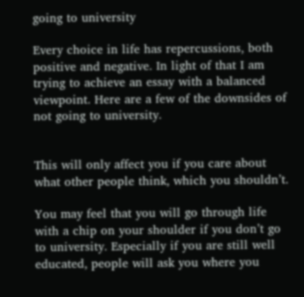going to university

Every choice in life has repercussions, both positive and negative. In light of that I am trying to achieve an essay with a balanced viewpoint. Here are a few of the downsides of not going to university.


This will only affect you if you care about what other people think, which you shouldn’t.

You may feel that you will go through life with a chip on your shoulder if you don’t go to university. Especially if you are still well educated, people will ask you where you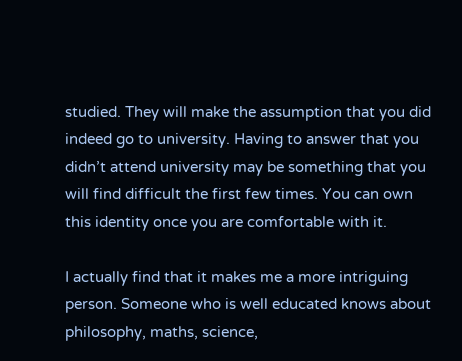studied. They will make the assumption that you did indeed go to university. Having to answer that you didn’t attend university may be something that you will find difficult the first few times. You can own this identity once you are comfortable with it.

I actually find that it makes me a more intriguing person. Someone who is well educated knows about philosophy, maths, science,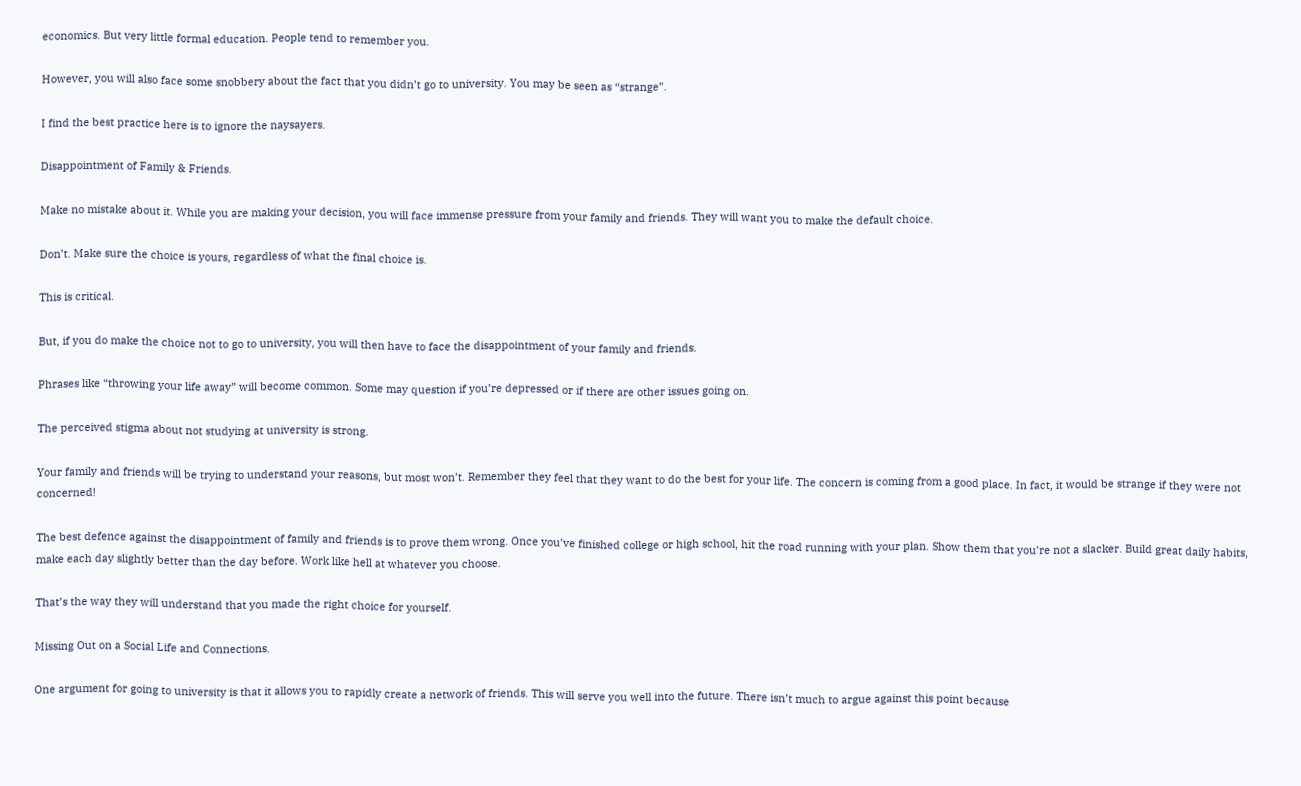economics. But very little formal education. People tend to remember you.

However, you will also face some snobbery about the fact that you didn’t go to university. You may be seen as “strange”.

I find the best practice here is to ignore the naysayers.

Disappointment of Family & Friends.

Make no mistake about it. While you are making your decision, you will face immense pressure from your family and friends. They will want you to make the default choice.

Don’t. Make sure the choice is yours, regardless of what the final choice is.

This is critical.

But, if you do make the choice not to go to university, you will then have to face the disappointment of your family and friends.

Phrases like “throwing your life away” will become common. Some may question if you’re depressed or if there are other issues going on.

The perceived stigma about not studying at university is strong.

Your family and friends will be trying to understand your reasons, but most won’t. Remember they feel that they want to do the best for your life. The concern is coming from a good place. In fact, it would be strange if they were not concerned!

The best defence against the disappointment of family and friends is to prove them wrong. Once you’ve finished college or high school, hit the road running with your plan. Show them that you’re not a slacker. Build great daily habits, make each day slightly better than the day before. Work like hell at whatever you choose.

That’s the way they will understand that you made the right choice for yourself.

Missing Out on a Social Life and Connections.

One argument for going to university is that it allows you to rapidly create a network of friends. This will serve you well into the future. There isn’t much to argue against this point because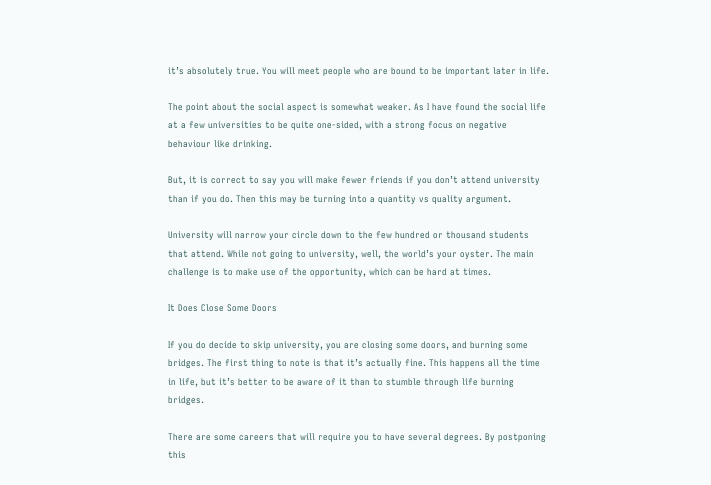it’s absolutely true. You will meet people who are bound to be important later in life.

The point about the social aspect is somewhat weaker. As I have found the social life at a few universities to be quite one-sided, with a strong focus on negative behaviour like drinking.

But, it is correct to say you will make fewer friends if you don’t attend university than if you do. Then this may be turning into a quantity vs quality argument.

University will narrow your circle down to the few hundred or thousand students that attend. While not going to university, well, the world’s your oyster. The main challenge is to make use of the opportunity, which can be hard at times.

It Does Close Some Doors

If you do decide to skip university, you are closing some doors, and burning some bridges. The first thing to note is that it’s actually fine. This happens all the time in life, but it’s better to be aware of it than to stumble through life burning bridges.

There are some careers that will require you to have several degrees. By postponing this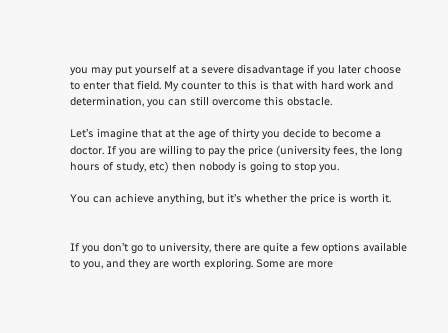you may put yourself at a severe disadvantage if you later choose to enter that field. My counter to this is that with hard work and determination, you can still overcome this obstacle.

Let’s imagine that at the age of thirty you decide to become a doctor. If you are willing to pay the price (university fees, the long hours of study, etc) then nobody is going to stop you.

You can achieve anything, but it’s whether the price is worth it.


If you don’t go to university, there are quite a few options available to you, and they are worth exploring. Some are more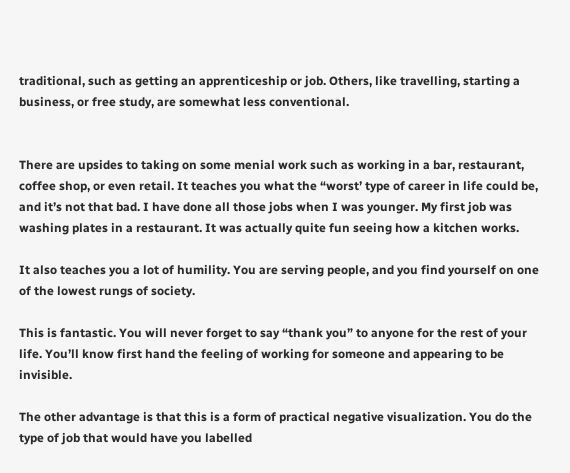traditional, such as getting an apprenticeship or job. Others, like travelling, starting a business, or free study, are somewhat less conventional.


There are upsides to taking on some menial work such as working in a bar, restaurant, coffee shop, or even retail. It teaches you what the “worst’ type of career in life could be, and it’s not that bad. I have done all those jobs when I was younger. My first job was washing plates in a restaurant. It was actually quite fun seeing how a kitchen works.

It also teaches you a lot of humility. You are serving people, and you find yourself on one of the lowest rungs of society.

This is fantastic. You will never forget to say “thank you” to anyone for the rest of your life. You’ll know first hand the feeling of working for someone and appearing to be invisible.

The other advantage is that this is a form of practical negative visualization. You do the type of job that would have you labelled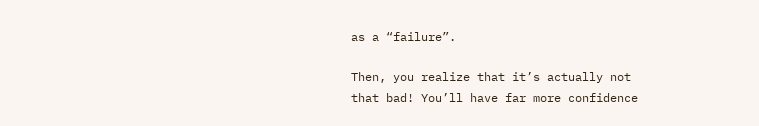as a “failure”.

Then, you realize that it’s actually not that bad! You’ll have far more confidence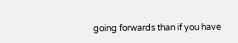going forwards than if you have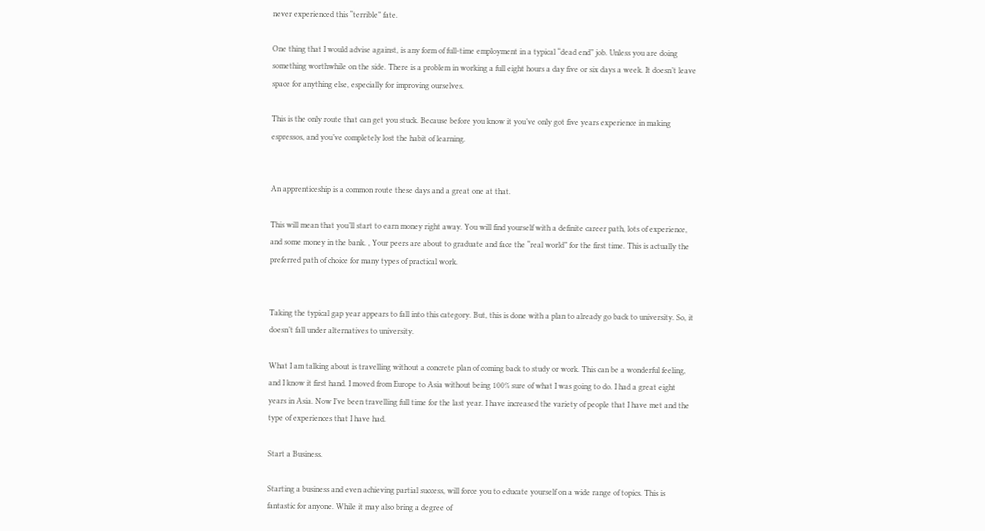never experienced this “terrible” fate.

One thing that I would advise against, is any form of full-time employment in a typical “dead end” job. Unless you are doing something worthwhile on the side. There is a problem in working a full eight hours a day five or six days a week. It doesn’t leave space for anything else, especially for improving ourselves.

This is the only route that can get you stuck. Because before you know it you’ve only got five years experience in making espressos, and you’ve completely lost the habit of learning.


An apprenticeship is a common route these days and a great one at that.

This will mean that you’ll start to earn money right away. You will find yourself with a definite career path, lots of experience, and some money in the bank. , Your peers are about to graduate and face the “real world” for the first time. This is actually the preferred path of choice for many types of practical work.


Taking the typical gap year appears to fall into this category. But, this is done with a plan to already go back to university. So, it doesn’t fall under alternatives to university.

What I am talking about is travelling without a concrete plan of coming back to study or work. This can be a wonderful feeling, and I know it first hand. I moved from Europe to Asia without being 100% sure of what I was going to do. I had a great eight years in Asia. Now I’ve been travelling full time for the last year. I have increased the variety of people that I have met and the type of experiences that I have had.

Start a Business.

Starting a business and even achieving partial success, will force you to educate yourself on a wide range of topics. This is fantastic for anyone. While it may also bring a degree of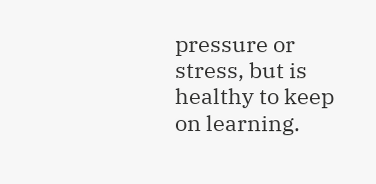pressure or stress, but is healthy to keep on learning.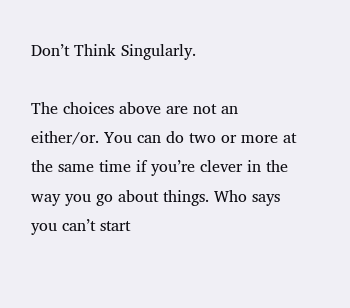Don’t Think Singularly.

The choices above are not an either/or. You can do two or more at the same time if you’re clever in the way you go about things. Who says you can’t start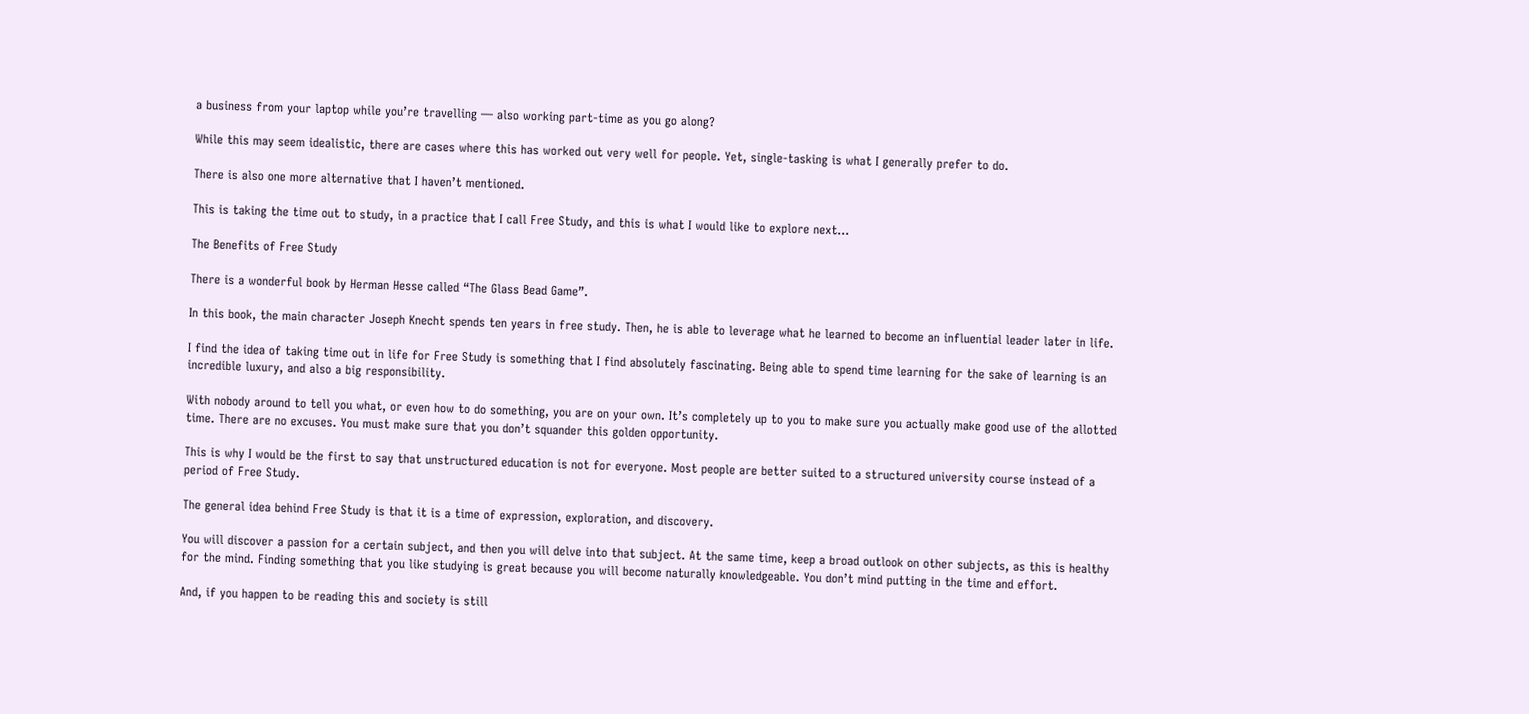a business from your laptop while you’re travelling — also working part-time as you go along?

While this may seem idealistic, there are cases where this has worked out very well for people. Yet, single-tasking is what I generally prefer to do.

There is also one more alternative that I haven’t mentioned.

This is taking the time out to study, in a practice that I call Free Study, and this is what I would like to explore next…

The Benefits of Free Study

There is a wonderful book by Herman Hesse called “The Glass Bead Game”.

In this book, the main character Joseph Knecht spends ten years in free study. Then, he is able to leverage what he learned to become an influential leader later in life.

I find the idea of taking time out in life for Free Study is something that I find absolutely fascinating. Being able to spend time learning for the sake of learning is an incredible luxury, and also a big responsibility.

With nobody around to tell you what, or even how to do something, you are on your own. It’s completely up to you to make sure you actually make good use of the allotted time. There are no excuses. You must make sure that you don’t squander this golden opportunity.

This is why I would be the first to say that unstructured education is not for everyone. Most people are better suited to a structured university course instead of a period of Free Study.

The general idea behind Free Study is that it is a time of expression, exploration, and discovery.

You will discover a passion for a certain subject, and then you will delve into that subject. At the same time, keep a broad outlook on other subjects, as this is healthy for the mind. Finding something that you like studying is great because you will become naturally knowledgeable. You don’t mind putting in the time and effort.

And, if you happen to be reading this and society is still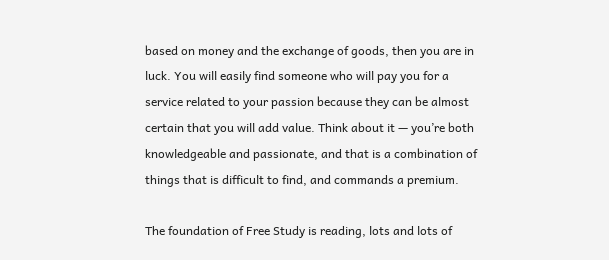based on money and the exchange of goods, then you are in luck. You will easily find someone who will pay you for a service related to your passion because they can be almost certain that you will add value. Think about it — you’re both knowledgeable and passionate, and that is a combination of things that is difficult to find, and commands a premium.

The foundation of Free Study is reading, lots and lots of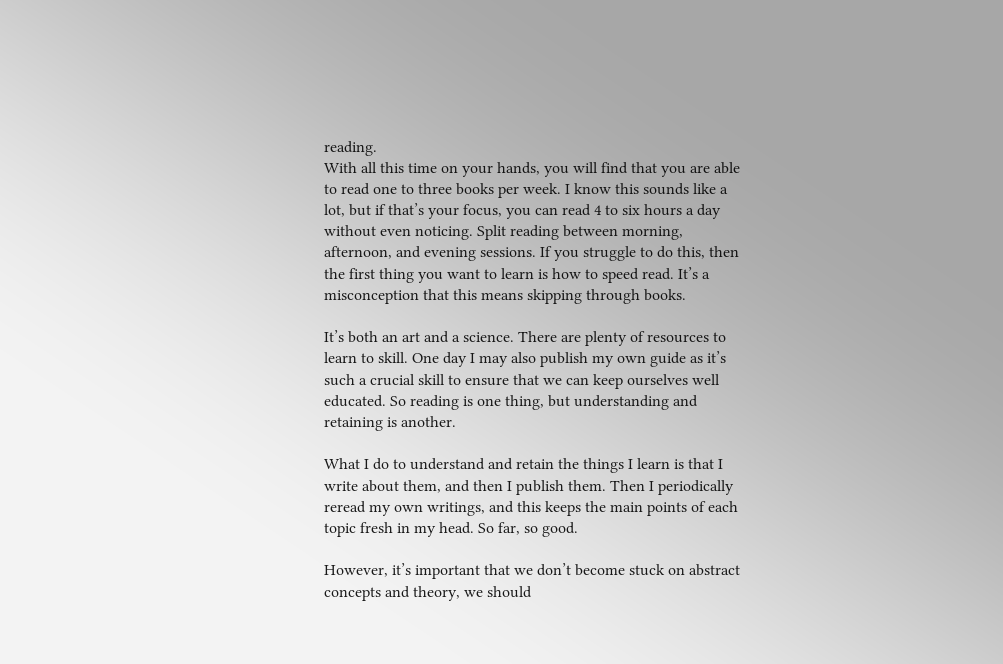reading.
With all this time on your hands, you will find that you are able to read one to three books per week. I know this sounds like a lot, but if that’s your focus, you can read 4 to six hours a day without even noticing. Split reading between morning, afternoon, and evening sessions. If you struggle to do this, then the first thing you want to learn is how to speed read. It’s a misconception that this means skipping through books.

It’s both an art and a science. There are plenty of resources to learn to skill. One day I may also publish my own guide as it’s such a crucial skill to ensure that we can keep ourselves well educated. So reading is one thing, but understanding and retaining is another.

What I do to understand and retain the things I learn is that I write about them, and then I publish them. Then I periodically reread my own writings, and this keeps the main points of each topic fresh in my head. So far, so good.

However, it’s important that we don’t become stuck on abstract concepts and theory, we should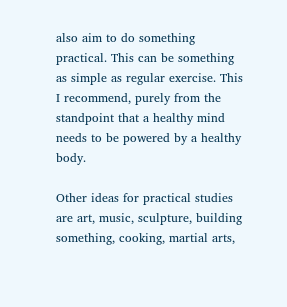also aim to do something practical. This can be something as simple as regular exercise. This I recommend, purely from the standpoint that a healthy mind needs to be powered by a healthy body.

Other ideas for practical studies are art, music, sculpture, building something, cooking, martial arts,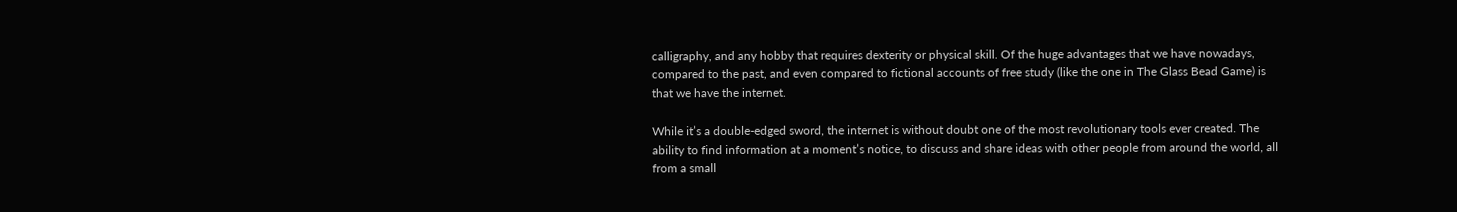calligraphy, and any hobby that requires dexterity or physical skill. Of the huge advantages that we have nowadays, compared to the past, and even compared to fictional accounts of free study (like the one in The Glass Bead Game) is that we have the internet.

While it’s a double-edged sword, the internet is without doubt one of the most revolutionary tools ever created. The ability to find information at a moment’s notice, to discuss and share ideas with other people from around the world, all from a small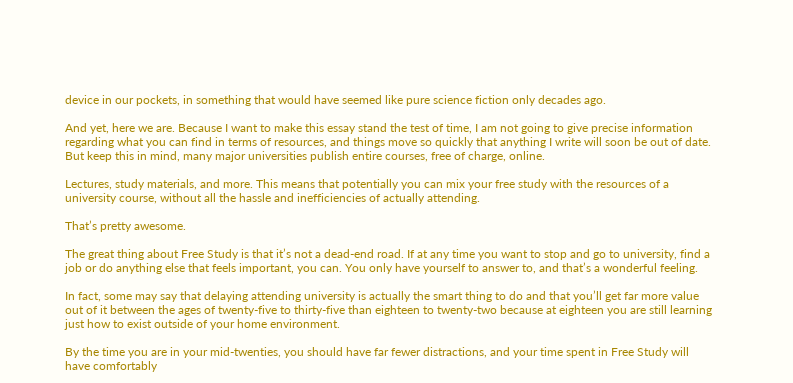device in our pockets, in something that would have seemed like pure science fiction only decades ago.

And yet, here we are. Because I want to make this essay stand the test of time, I am not going to give precise information regarding what you can find in terms of resources, and things move so quickly that anything I write will soon be out of date. But keep this in mind, many major universities publish entire courses, free of charge, online.

Lectures, study materials, and more. This means that potentially you can mix your free study with the resources of a university course, without all the hassle and inefficiencies of actually attending.

That’s pretty awesome.

The great thing about Free Study is that it’s not a dead-end road. If at any time you want to stop and go to university, find a job or do anything else that feels important, you can. You only have yourself to answer to, and that’s a wonderful feeling.

In fact, some may say that delaying attending university is actually the smart thing to do and that you’ll get far more value out of it between the ages of twenty-five to thirty-five than eighteen to twenty-two because at eighteen you are still learning just how to exist outside of your home environment.

By the time you are in your mid-twenties, you should have far fewer distractions, and your time spent in Free Study will have comfortably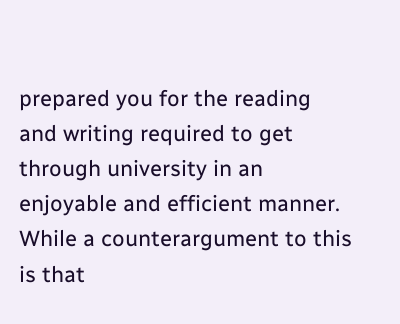prepared you for the reading and writing required to get through university in an enjoyable and efficient manner. While a counterargument to this is that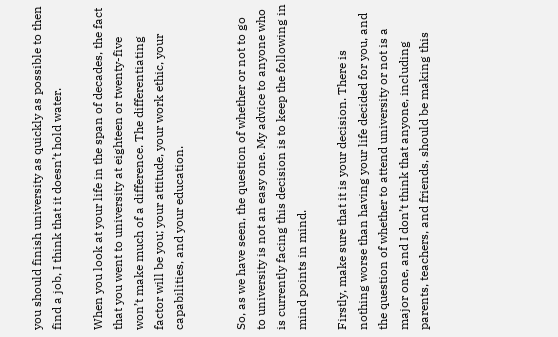you should finish university as quickly as possible to then find a job, I think that it doesn’t hold water.

When you look at your life in the span of decades, the fact that you went to university at eighteen or twenty-five won’t make much of a difference. The differentiating factor will be you; your attitude, your work ethic, your capabilities, and your education.


So, as we have seen, the question of whether or not to go to university is not an easy one. My advice to anyone who is currently facing this decision is to keep the following in mind points in mind.

Firstly, make sure that it is your decision. There is nothing worse than having your life decided for you, and the question of whether to attend university or not is a major one, and I don’t think that anyone, including parents, teachers, and friends, should be making this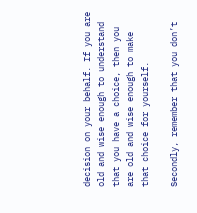decision on your behalf. If you are old and wise enough to understand that you have a choice, then you are old and wise enough to make that choice for yourself.

Secondly, remember that you don’t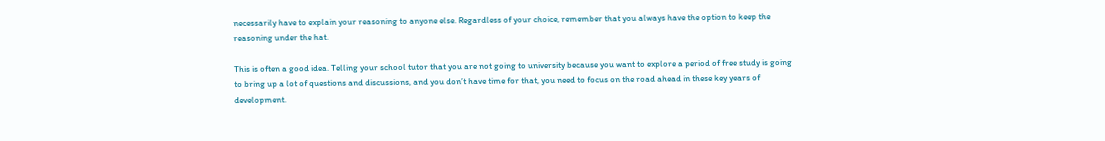necessarily have to explain your reasoning to anyone else. Regardless of your choice, remember that you always have the option to keep the reasoning under the hat.

This is often a good idea. Telling your school tutor that you are not going to university because you want to explore a period of free study is going to bring up a lot of questions and discussions, and you don’t have time for that, you need to focus on the road ahead in these key years of development.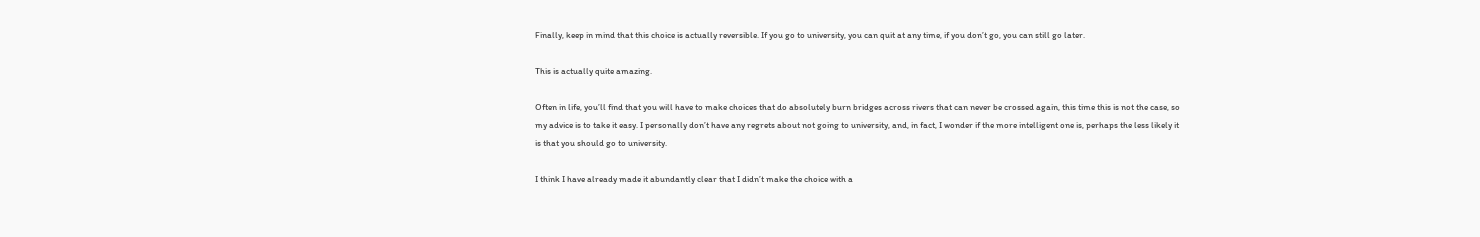Finally, keep in mind that this choice is actually reversible. If you go to university, you can quit at any time, if you don’t go, you can still go later.

This is actually quite amazing.

Often in life, you’ll find that you will have to make choices that do absolutely burn bridges across rivers that can never be crossed again, this time this is not the case, so my advice is to take it easy. I personally don’t have any regrets about not going to university, and, in fact, I wonder if the more intelligent one is, perhaps the less likely it is that you should go to university.

I think I have already made it abundantly clear that I didn’t make the choice with a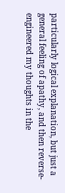particularly logical explanation, but just a general feeling of apathy, and then reverse-engineered my thoughts in the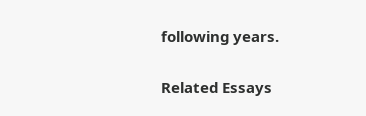following years.

Related Essays